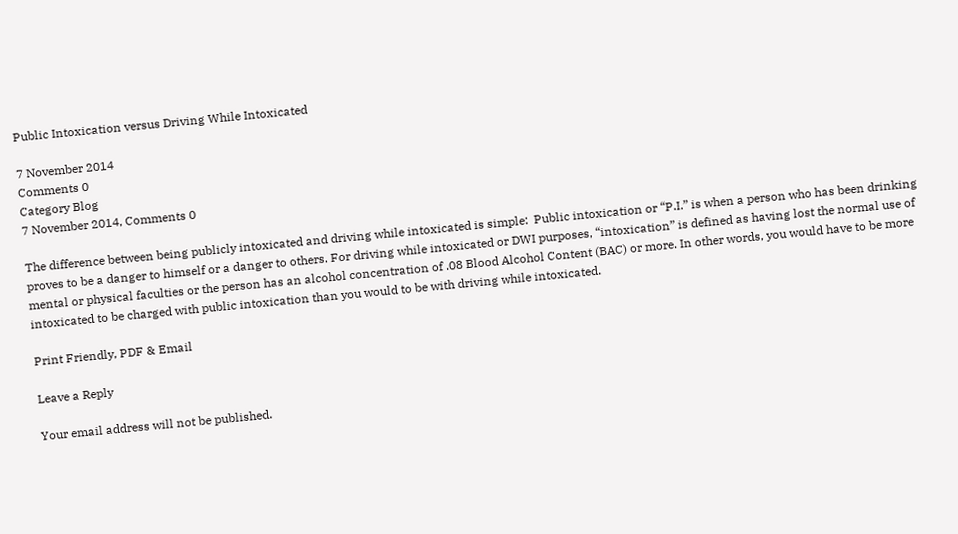Public Intoxication versus Driving While Intoxicated

7 November 2014
Comments 0
Category Blog
7 November 2014, Comments 0

The difference between being publicly intoxicated and driving while intoxicated is simple:  Public intoxication or “P.I.” is when a person who has been drinking proves to be a danger to himself or a danger to others. For driving while intoxicated or DWI purposes, “intoxication” is defined as having lost the normal use of mental or physical faculties or the person has an alcohol concentration of .08 Blood Alcohol Content (BAC) or more. In other words, you would have to be more intoxicated to be charged with public intoxication than you would to be with driving while intoxicated.

Print Friendly, PDF & Email

Leave a Reply

Your email address will not be published.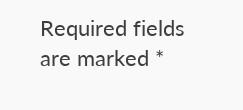Required fields are marked *